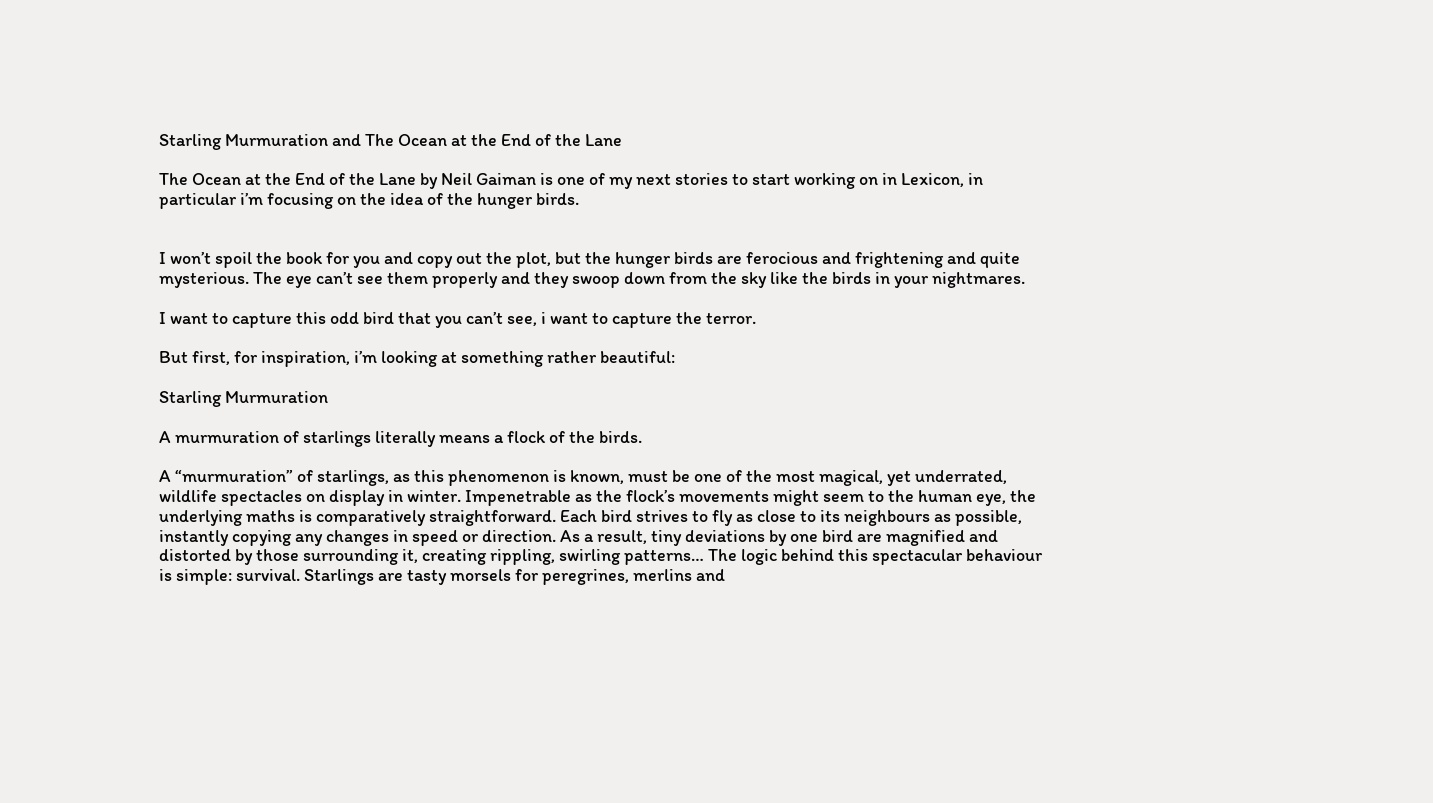Starling Murmuration and The Ocean at the End of the Lane

The Ocean at the End of the Lane by Neil Gaiman is one of my next stories to start working on in Lexicon, in particular i’m focusing on the idea of the hunger birds.


I won’t spoil the book for you and copy out the plot, but the hunger birds are ferocious and frightening and quite mysterious. The eye can’t see them properly and they swoop down from the sky like the birds in your nightmares.

I want to capture this odd bird that you can’t see, i want to capture the terror.

But first, for inspiration, i’m looking at something rather beautiful:

Starling Murmuration

A murmuration of starlings literally means a flock of the birds.

A “murmuration” of starlings, as this phenomenon is known, must be one of the most magical, yet underrated, wildlife spectacles on display in winter. Impenetrable as the flock’s movements might seem to the human eye, the underlying maths is comparatively straightforward. Each bird strives to fly as close to its neighbours as possible, instantly copying any changes in speed or direction. As a result, tiny deviations by one bird are magnified and distorted by those surrounding it, creating rippling, swirling patterns… The logic behind this spectacular behaviour is simple: survival. Starlings are tasty morsels for peregrines, merlins and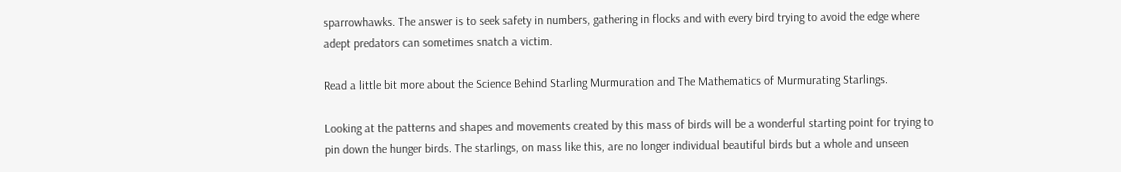sparrowhawks. The answer is to seek safety in numbers, gathering in flocks and with every bird trying to avoid the edge where adept predators can sometimes snatch a victim.

Read a little bit more about the Science Behind Starling Murmuration and The Mathematics of Murmurating Starlings.

Looking at the patterns and shapes and movements created by this mass of birds will be a wonderful starting point for trying to pin down the hunger birds. The starlings, on mass like this, are no longer individual beautiful birds but a whole and unseen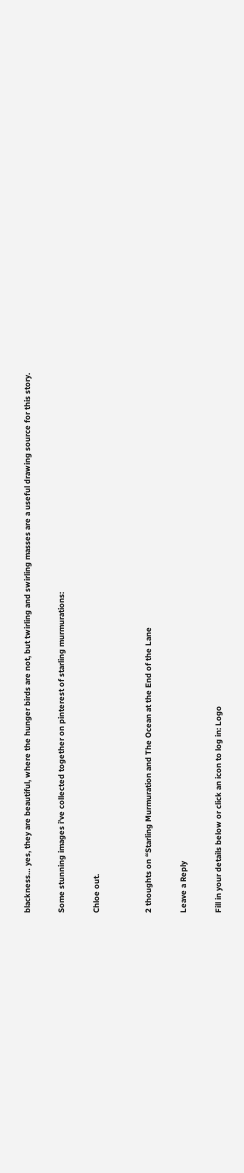blackness… yes, they are beautiful, where the hunger birds are not, but twirling and swirling masses are a useful drawing source for this story.

Some stunning images i’ve collected together on pinterest of starling murmurations:

Chloe out.


2 thoughts on “Starling Murmuration and The Ocean at the End of the Lane

Leave a Reply

Fill in your details below or click an icon to log in: Logo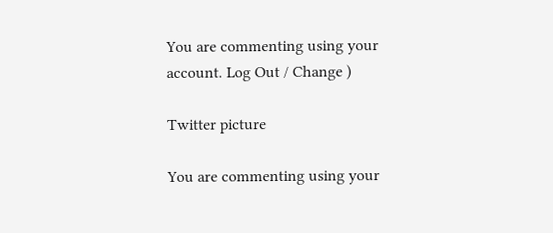You are commenting using your account. Log Out / Change )

Twitter picture

You are commenting using your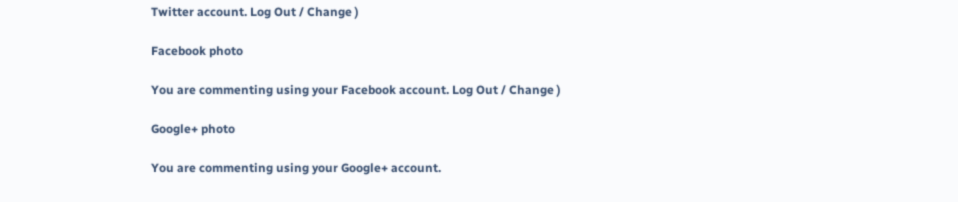Twitter account. Log Out / Change )

Facebook photo

You are commenting using your Facebook account. Log Out / Change )

Google+ photo

You are commenting using your Google+ account.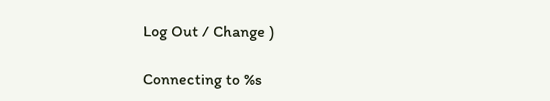Log Out / Change )

Connecting to %s